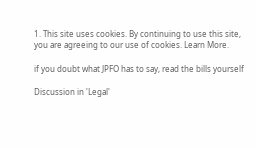1. This site uses cookies. By continuing to use this site, you are agreeing to our use of cookies. Learn More.

if you doubt what JPFO has to say, read the bills yourself

Discussion in 'Legal'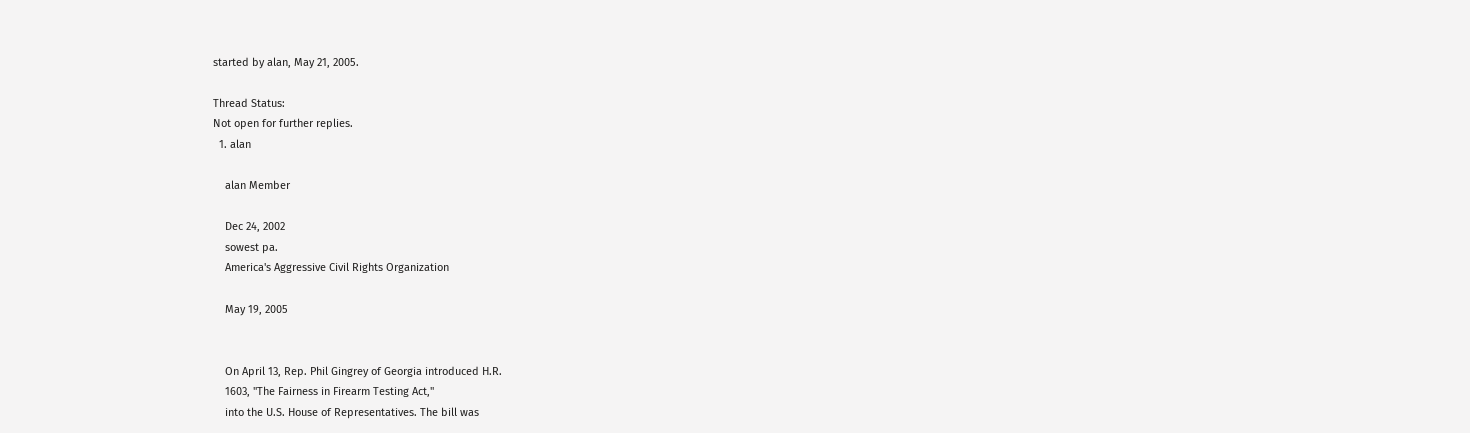started by alan, May 21, 2005.

Thread Status:
Not open for further replies.
  1. alan

    alan Member

    Dec 24, 2002
    sowest pa.
    America's Aggressive Civil Rights Organization

    May 19, 2005


    On April 13, Rep. Phil Gingrey of Georgia introduced H.R.
    1603, "The Fairness in Firearm Testing Act,"
    into the U.S. House of Representatives. The bill was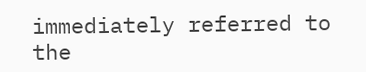immediately referred to the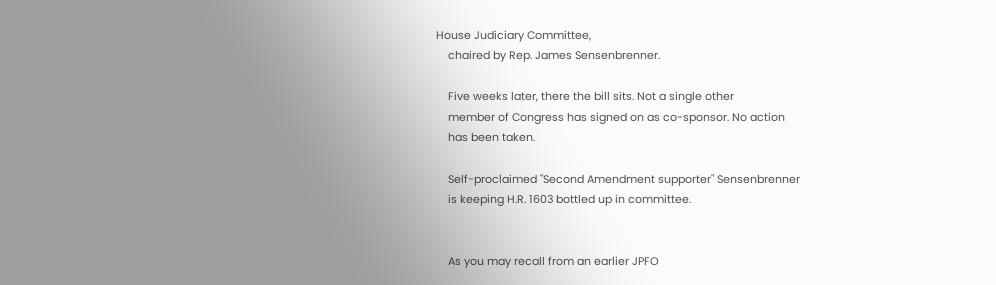House Judiciary Committee,
    chaired by Rep. James Sensenbrenner.

    Five weeks later, there the bill sits. Not a single other
    member of Congress has signed on as co-sponsor. No action
    has been taken.

    Self-proclaimed "Second Amendment supporter" Sensenbrenner
    is keeping H.R. 1603 bottled up in committee.


    As you may recall from an earlier JPFO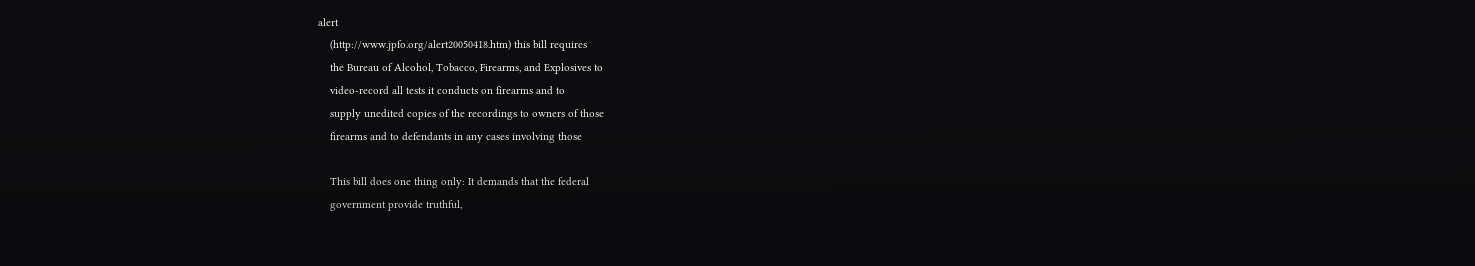alert
    (http://www.jpfo.org/alert20050418.htm) this bill requires
    the Bureau of Alcohol, Tobacco, Firearms, and Explosives to
    video-record all tests it conducts on firearms and to
    supply unedited copies of the recordings to owners of those
    firearms and to defendants in any cases involving those

    This bill does one thing only: It demands that the federal
    government provide truthful,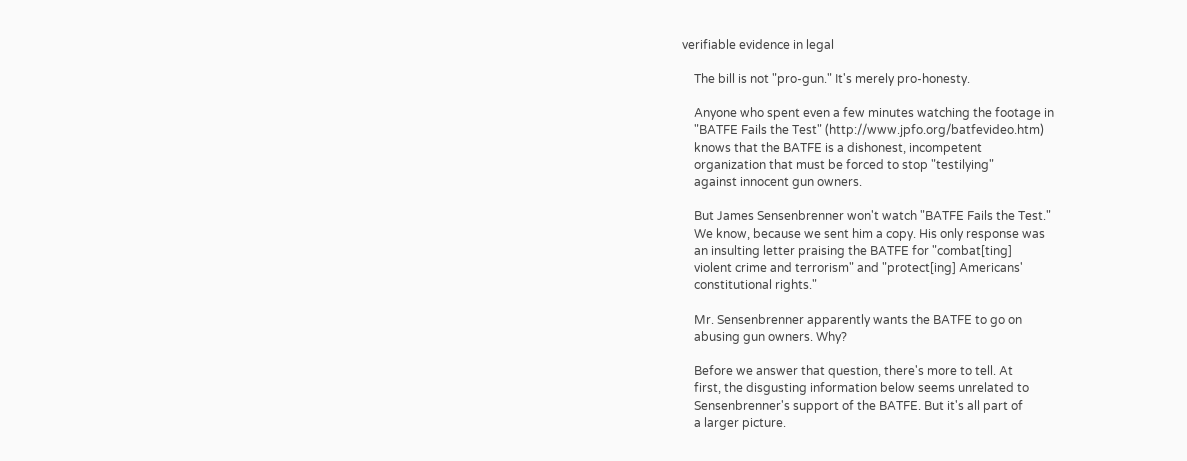verifiable evidence in legal

    The bill is not "pro-gun." It's merely pro-honesty.

    Anyone who spent even a few minutes watching the footage in
    "BATFE Fails the Test" (http://www.jpfo.org/batfevideo.htm)
    knows that the BATFE is a dishonest, incompetent
    organization that must be forced to stop "testilying"
    against innocent gun owners.

    But James Sensenbrenner won't watch "BATFE Fails the Test."
    We know, because we sent him a copy. His only response was
    an insulting letter praising the BATFE for "combat[ting]
    violent crime and terrorism" and "protect[ing] Americans'
    constitutional rights."

    Mr. Sensenbrenner apparently wants the BATFE to go on
    abusing gun owners. Why?

    Before we answer that question, there's more to tell. At
    first, the disgusting information below seems unrelated to
    Sensenbrenner's support of the BATFE. But it's all part of
    a larger picture.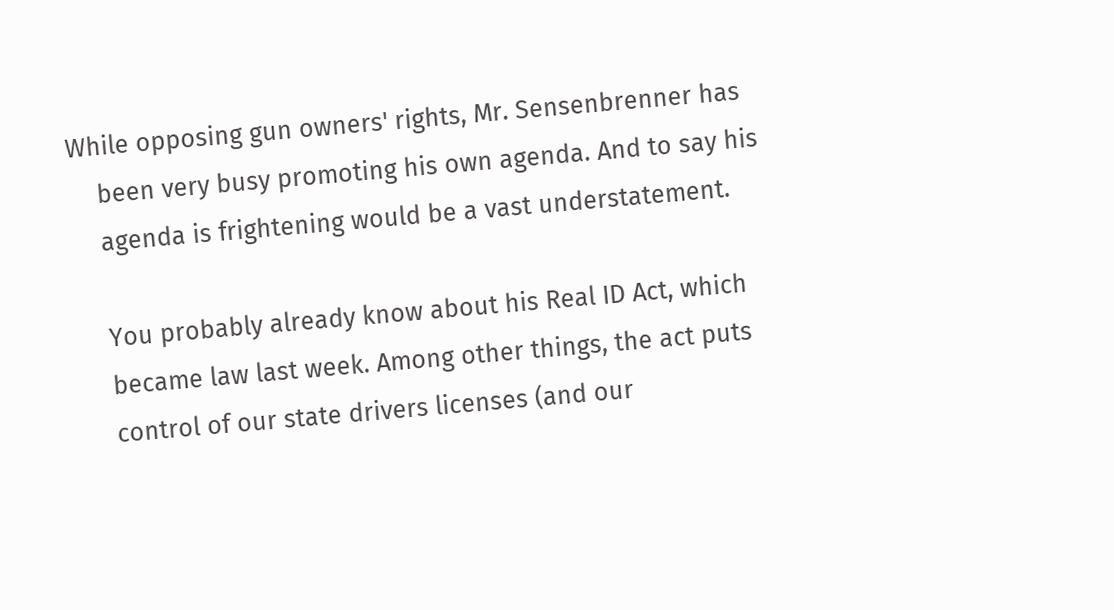While opposing gun owners' rights, Mr. Sensenbrenner has
    been very busy promoting his own agenda. And to say his
    agenda is frightening would be a vast understatement.

    You probably already know about his Real ID Act, which
    became law last week. Among other things, the act puts
    control of our state drivers licenses (and our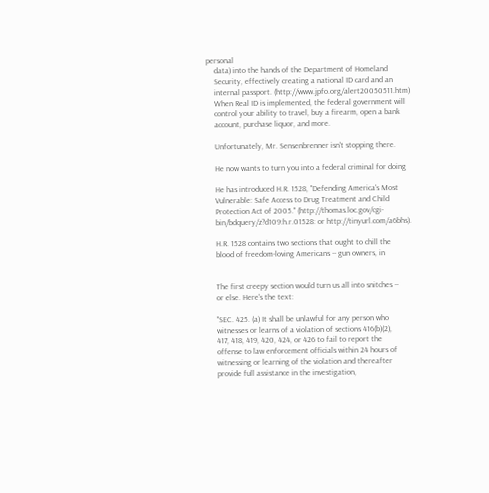personal
    data) into the hands of the Department of Homeland
    Security, effectively creating a national ID card and an
    internal passport. (http://www.jpfo.org/alert20050511.htm)
    When Real ID is implemented, the federal government will
    control your ability to travel, buy a firearm, open a bank
    account, purchase liquor, and more.

    Unfortunately, Mr. Sensenbrenner isn't stopping there.

    He now wants to turn you into a federal criminal for doing

    He has introduced H.R. 1528, "Defending America's Most
    Vulnerable: Safe Access to Drug Treatment and Child
    Protection Act of 2005." (http://thomas.loc.gov/cgi-
    bin/bdquery/z?d109:h.r.01528: or http://tinyurl.com/a6bhs).

    H.R. 1528 contains two sections that ought to chill the
    blood of freedom-loving Americans -- gun owners, in


    The first creepy section would turn us all into snitches --
    or else. Here's the text:

    "SEC. 425. (a) It shall be unlawful for any person who
    witnesses or learns of a violation of sections 416(b)(2),
    417, 418, 419, 420, 424, or 426 to fail to report the
    offense to law enforcement officials within 24 hours of
    witnessing or learning of the violation and thereafter
    provide full assistance in the investigation,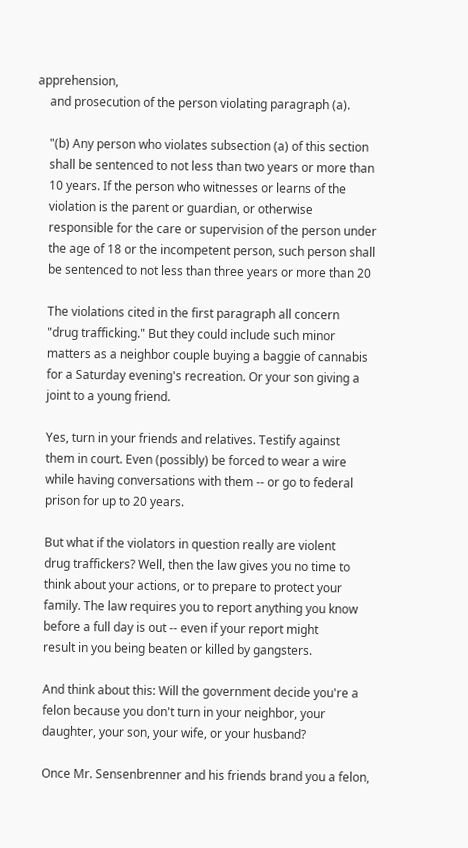apprehension,
    and prosecution of the person violating paragraph (a).

    "(b) Any person who violates subsection (a) of this section
    shall be sentenced to not less than two years or more than
    10 years. If the person who witnesses or learns of the
    violation is the parent or guardian, or otherwise
    responsible for the care or supervision of the person under
    the age of 18 or the incompetent person, such person shall
    be sentenced to not less than three years or more than 20

    The violations cited in the first paragraph all concern
    "drug trafficking." But they could include such minor
    matters as a neighbor couple buying a baggie of cannabis
    for a Saturday evening's recreation. Or your son giving a
    joint to a young friend.

    Yes, turn in your friends and relatives. Testify against
    them in court. Even (possibly) be forced to wear a wire
    while having conversations with them -- or go to federal
    prison for up to 20 years.

    But what if the violators in question really are violent
    drug traffickers? Well, then the law gives you no time to
    think about your actions, or to prepare to protect your
    family. The law requires you to report anything you know
    before a full day is out -- even if your report might
    result in you being beaten or killed by gangsters.

    And think about this: Will the government decide you're a
    felon because you don't turn in your neighbor, your
    daughter, your son, your wife, or your husband?

    Once Mr. Sensenbrenner and his friends brand you a felon,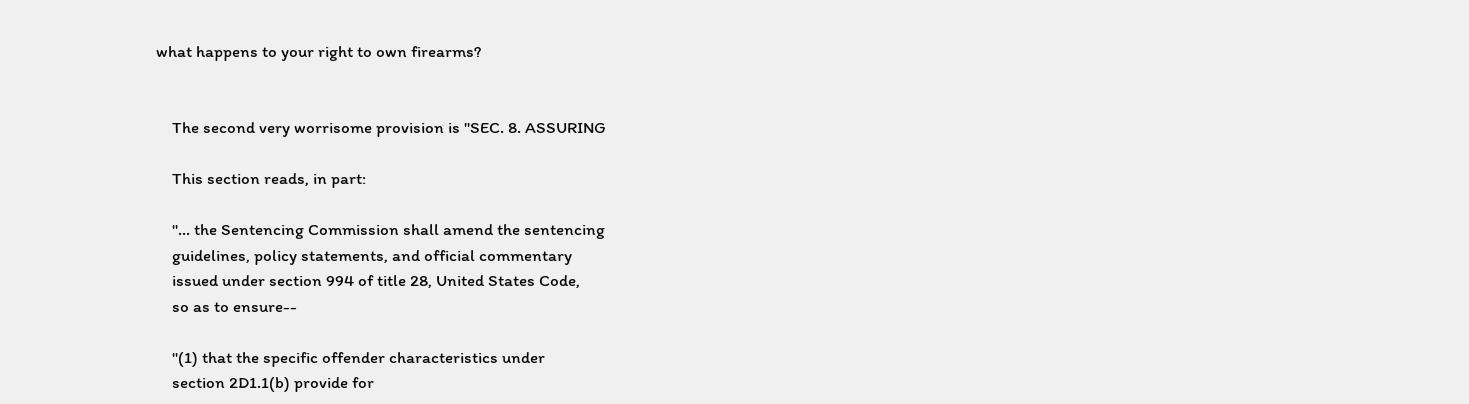what happens to your right to own firearms?


    The second very worrisome provision is "SEC. 8. ASSURING

    This section reads, in part:

    "... the Sentencing Commission shall amend the sentencing
    guidelines, policy statements, and official commentary
    issued under section 994 of title 28, United States Code,
    so as to ensure--

    "(1) that the specific offender characteristics under
    section 2D1.1(b) provide for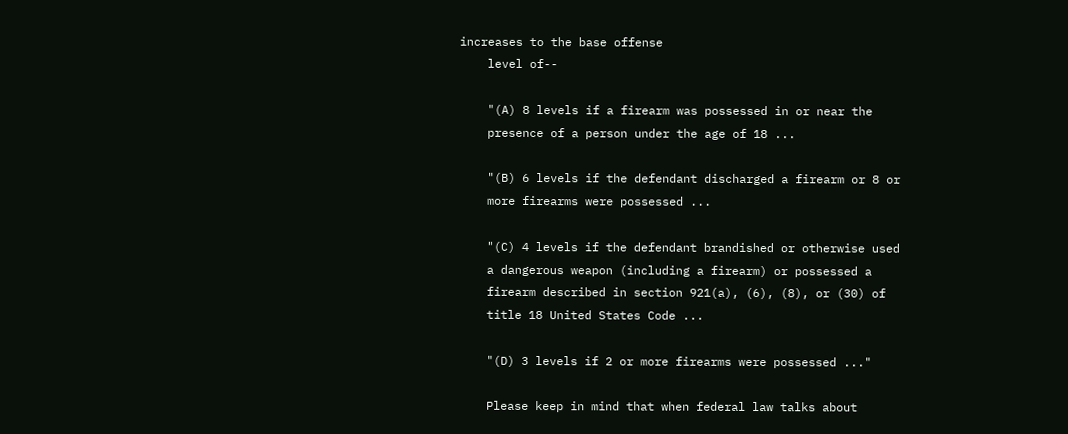increases to the base offense
    level of--

    "(A) 8 levels if a firearm was possessed in or near the
    presence of a person under the age of 18 ...

    "(B) 6 levels if the defendant discharged a firearm or 8 or
    more firearms were possessed ...

    "(C) 4 levels if the defendant brandished or otherwise used
    a dangerous weapon (including a firearm) or possessed a
    firearm described in section 921(a), (6), (8), or (30) of
    title 18 United States Code ...

    "(D) 3 levels if 2 or more firearms were possessed ..."

    Please keep in mind that when federal law talks about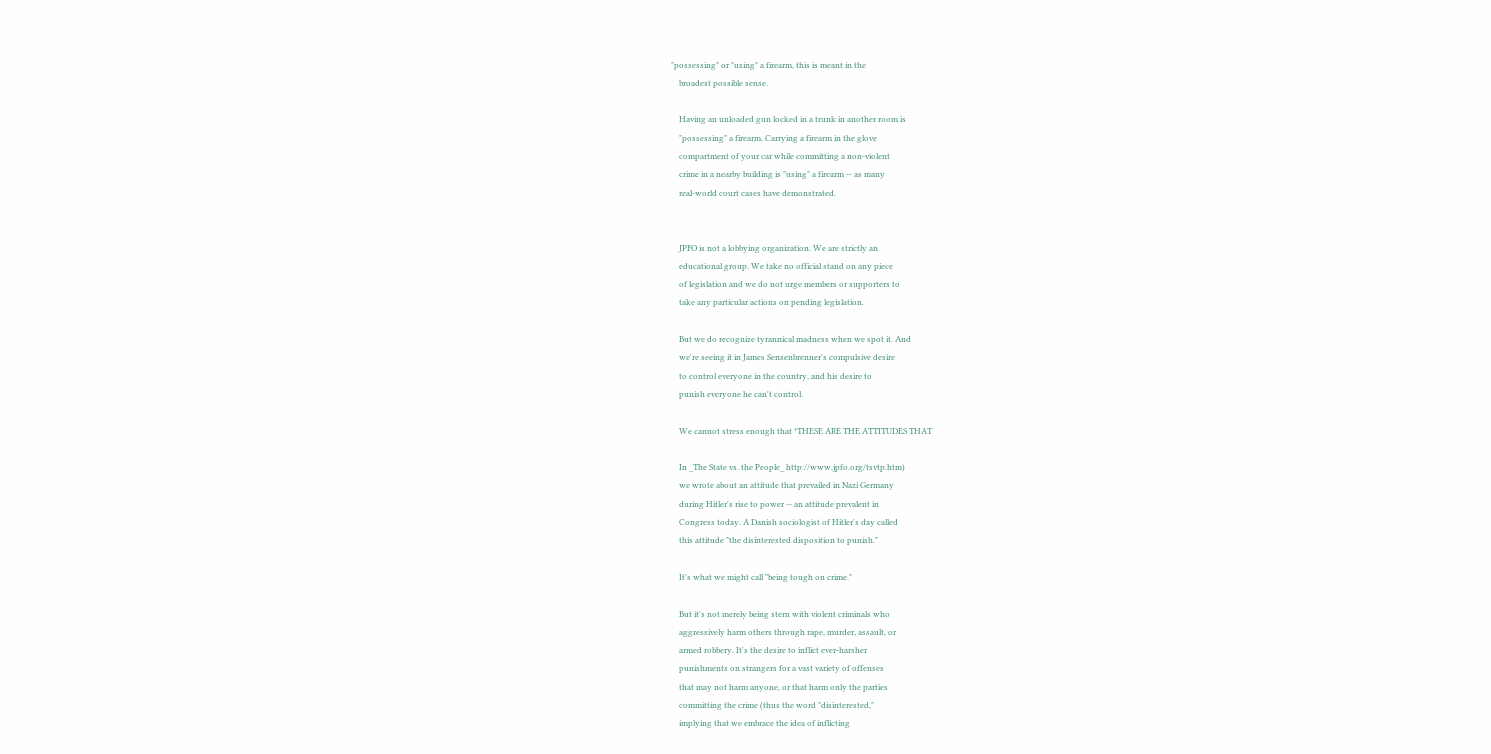"possessing" or "using" a firearm, this is meant in the
    broadest possible sense.

    Having an unloaded gun locked in a trunk in another room is
    "possessing" a firearm. Carrying a firearm in the glove
    compartment of your car while committing a non-violent
    crime in a nearby building is "using" a firearm -- as many
    real-world court cases have demonstrated.


    JPFO is not a lobbying organization. We are strictly an
    educational group. We take no official stand on any piece
    of legislation and we do not urge members or supporters to
    take any particular actions on pending legislation.

    But we do recognize tyrannical madness when we spot it. And
    we're seeing it in James Sensenbrenner's compulsive desire
    to control everyone in the country, and his desire to
    punish everyone he can't control.

    We cannot stress enough that *THESE ARE THE ATTITUDES THAT

    In _The State vs. the People_ http://www.jpfo.org/tsvtp.htm)
    we wrote about an attitude that prevailed in Nazi Germany
    during Hitler's rise to power -- an attitude prevalent in
    Congress today. A Danish sociologist of Hitler's day called
    this attitude "the disinterested disposition to punish."

    It's what we might call "being tough on crime."

    But it's not merely being stern with violent criminals who
    aggressively harm others through rape, murder, assault, or
    armed robbery. It's the desire to inflict ever-harsher
    punishments on strangers for a vast variety of offenses
    that may not harm anyone, or that harm only the parties
    committing the crime (thus the word "disinterested,"
    implying that we embrace the idea of inflicting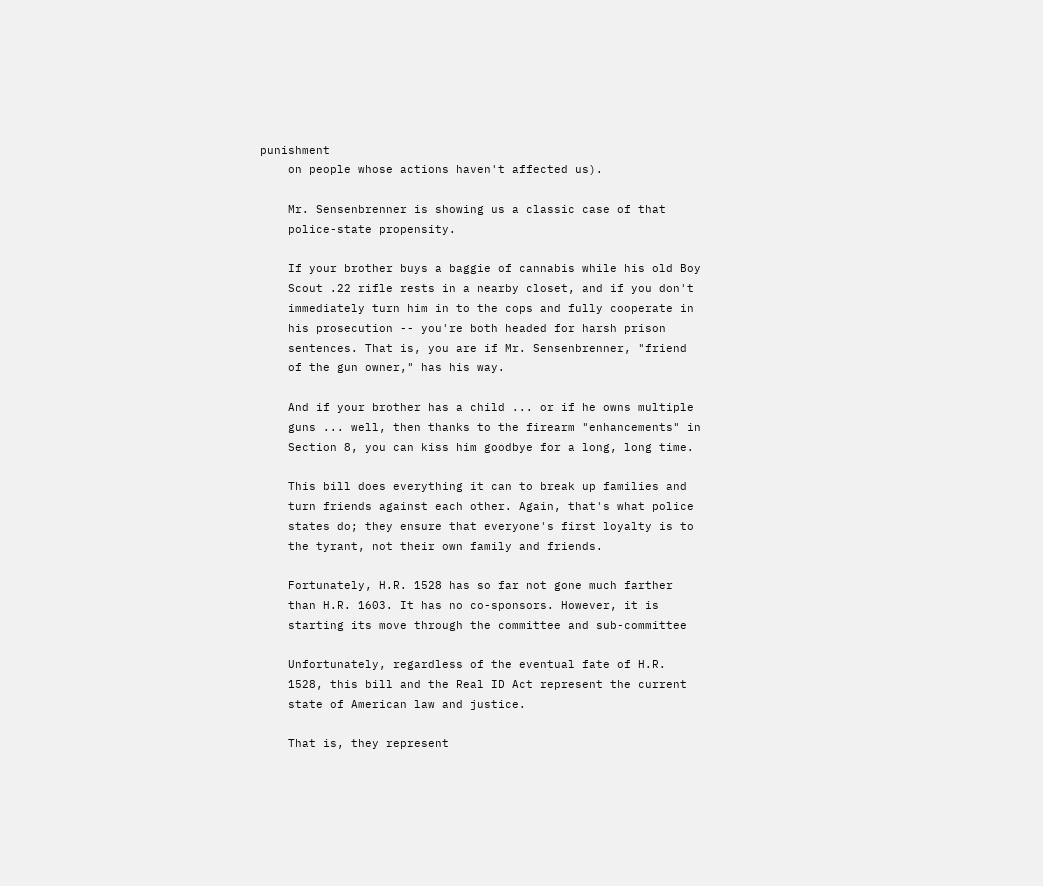punishment
    on people whose actions haven't affected us).

    Mr. Sensenbrenner is showing us a classic case of that
    police-state propensity.

    If your brother buys a baggie of cannabis while his old Boy
    Scout .22 rifle rests in a nearby closet, and if you don't
    immediately turn him in to the cops and fully cooperate in
    his prosecution -- you're both headed for harsh prison
    sentences. That is, you are if Mr. Sensenbrenner, "friend
    of the gun owner," has his way.

    And if your brother has a child ... or if he owns multiple
    guns ... well, then thanks to the firearm "enhancements" in
    Section 8, you can kiss him goodbye for a long, long time.

    This bill does everything it can to break up families and
    turn friends against each other. Again, that's what police
    states do; they ensure that everyone's first loyalty is to
    the tyrant, not their own family and friends.

    Fortunately, H.R. 1528 has so far not gone much farther
    than H.R. 1603. It has no co-sponsors. However, it is
    starting its move through the committee and sub-committee

    Unfortunately, regardless of the eventual fate of H.R.
    1528, this bill and the Real ID Act represent the current
    state of American law and justice.

    That is, they represent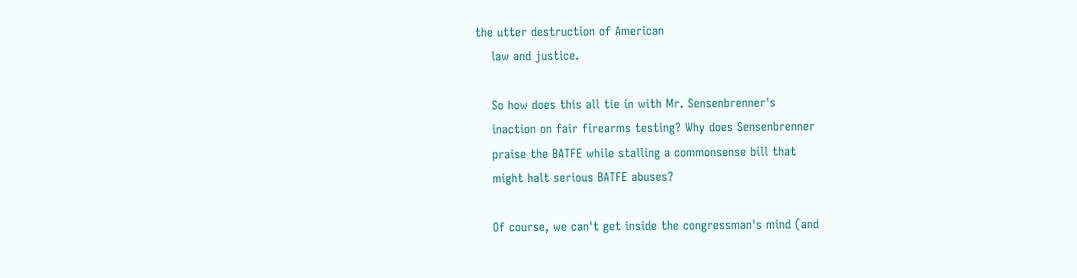the utter destruction of American
    law and justice.

    So how does this all tie in with Mr. Sensenbrenner's
    inaction on fair firearms testing? Why does Sensenbrenner
    praise the BATFE while stalling a commonsense bill that
    might halt serious BATFE abuses?

    Of course, we can't get inside the congressman's mind (and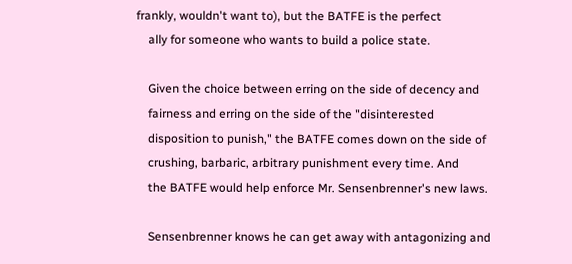frankly, wouldn't want to), but the BATFE is the perfect
    ally for someone who wants to build a police state.

    Given the choice between erring on the side of decency and
    fairness and erring on the side of the "disinterested
    disposition to punish," the BATFE comes down on the side of
    crushing, barbaric, arbitrary punishment every time. And
    the BATFE would help enforce Mr. Sensenbrenner's new laws.

    Sensenbrenner knows he can get away with antagonizing and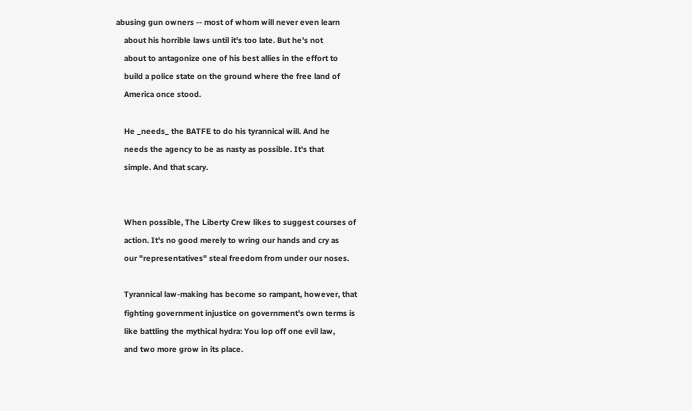abusing gun owners -- most of whom will never even learn
    about his horrible laws until it's too late. But he's not
    about to antagonize one of his best allies in the effort to
    build a police state on the ground where the free land of
    America once stood.

    He _needs_ the BATFE to do his tyrannical will. And he
    needs the agency to be as nasty as possible. It's that
    simple. And that scary.


    When possible, The Liberty Crew likes to suggest courses of
    action. It's no good merely to wring our hands and cry as
    our "representatives" steal freedom from under our noses.

    Tyrannical law-making has become so rampant, however, that
    fighting government injustice on government's own terms is
    like battling the mythical hydra: You lop off one evil law,
    and two more grow in its place.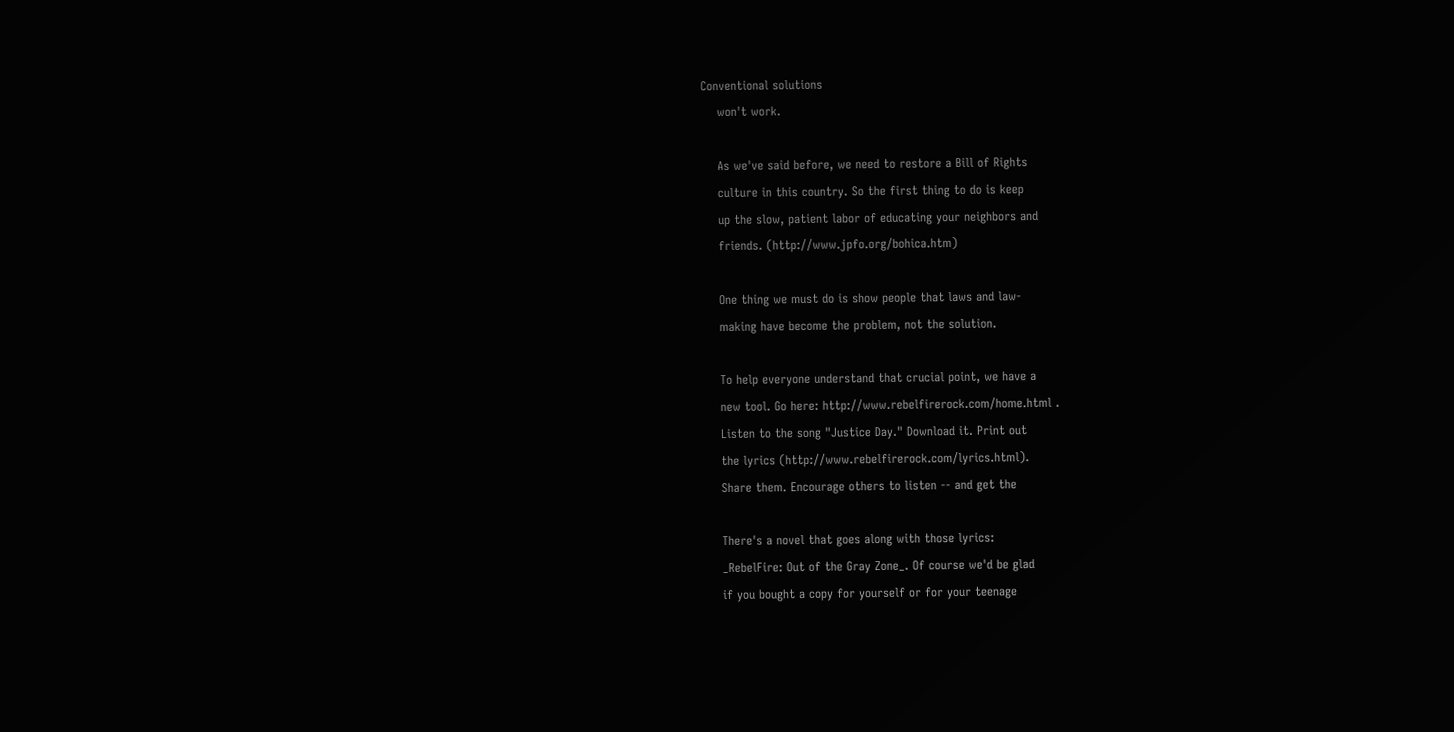Conventional solutions
    won't work.

    As we've said before, we need to restore a Bill of Rights
    culture in this country. So the first thing to do is keep
    up the slow, patient labor of educating your neighbors and
    friends. (http://www.jpfo.org/bohica.htm)

    One thing we must do is show people that laws and law-
    making have become the problem, not the solution.

    To help everyone understand that crucial point, we have a
    new tool. Go here: http://www.rebelfirerock.com/home.html .
    Listen to the song "Justice Day." Download it. Print out
    the lyrics (http://www.rebelfirerock.com/lyrics.html).
    Share them. Encourage others to listen -- and get the

    There's a novel that goes along with those lyrics:
    _RebelFire: Out of the Gray Zone_. Of course we'd be glad
    if you bought a copy for yourself or for your teenage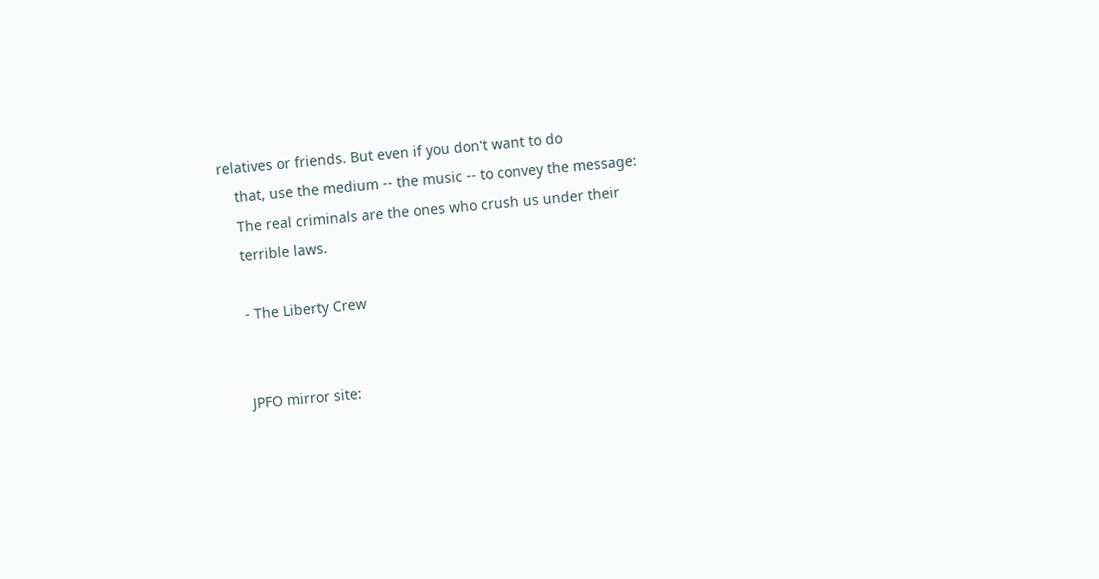relatives or friends. But even if you don't want to do
    that, use the medium -- the music -- to convey the message:
    The real criminals are the ones who crush us under their
    terrible laws.

    - The Liberty Crew


    JPFO mirror site: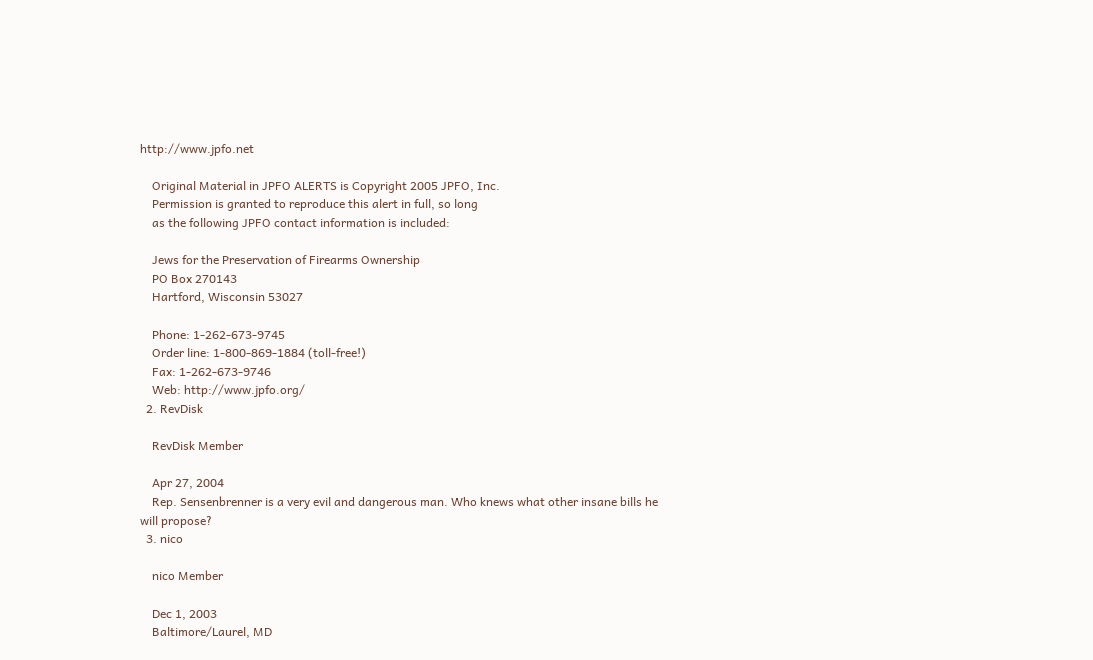http://www.jpfo.net

    Original Material in JPFO ALERTS is Copyright 2005 JPFO, Inc.
    Permission is granted to reproduce this alert in full, so long
    as the following JPFO contact information is included:

    Jews for the Preservation of Firearms Ownership
    PO Box 270143
    Hartford, Wisconsin 53027

    Phone: 1-262-673-9745
    Order line: 1-800-869-1884 (toll-free!)
    Fax: 1-262-673-9746
    Web: http://www.jpfo.org/
  2. RevDisk

    RevDisk Member

    Apr 27, 2004
    Rep. Sensenbrenner is a very evil and dangerous man. Who knews what other insane bills he will propose?
  3. nico

    nico Member

    Dec 1, 2003
    Baltimore/Laurel, MD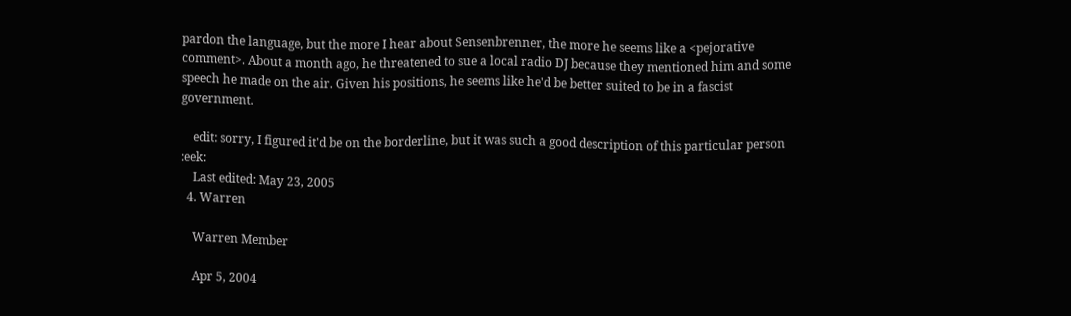pardon the language, but the more I hear about Sensenbrenner, the more he seems like a <pejorative comment>. About a month ago, he threatened to sue a local radio DJ because they mentioned him and some speech he made on the air. Given his positions, he seems like he'd be better suited to be in a fascist government.

    edit: sorry, I figured it'd be on the borderline, but it was such a good description of this particular person :eek:
    Last edited: May 23, 2005
  4. Warren

    Warren Member

    Apr 5, 2004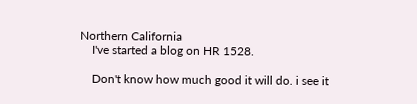Northern California
    I've started a blog on HR 1528.

    Don't know how much good it will do. i see it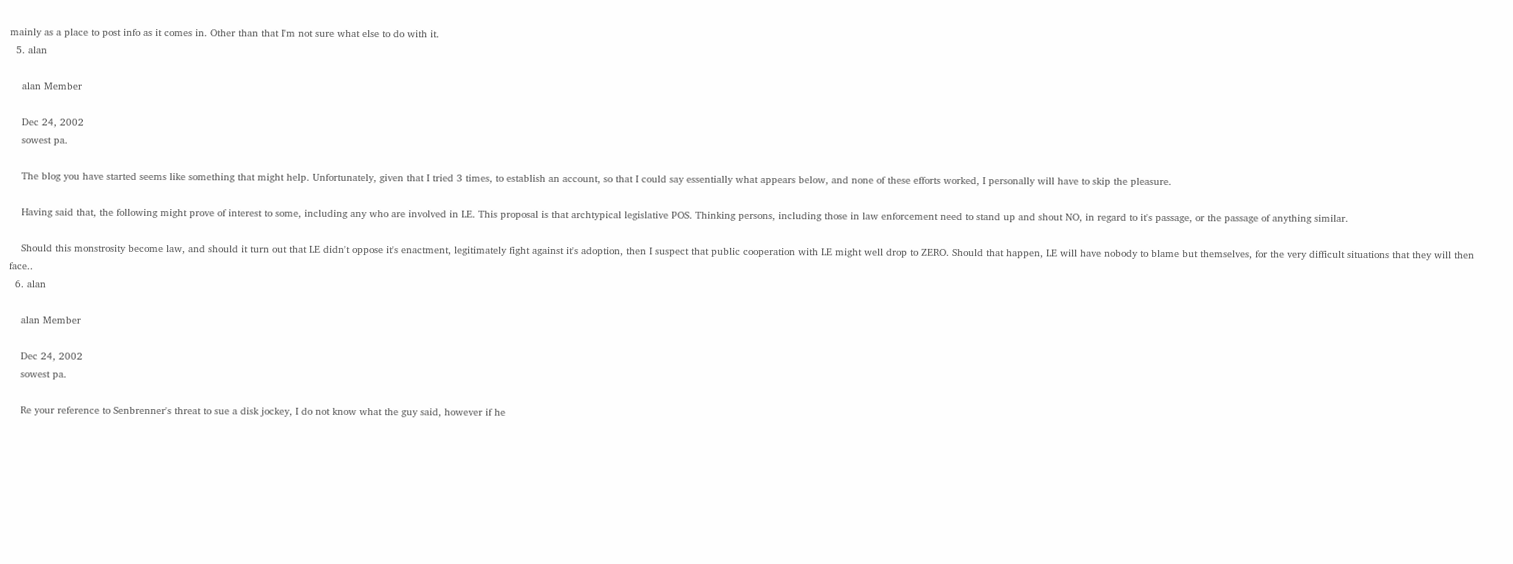mainly as a place to post info as it comes in. Other than that I'm not sure what else to do with it.
  5. alan

    alan Member

    Dec 24, 2002
    sowest pa.

    The blog you have started seems like something that might help. Unfortunately, given that I tried 3 times, to establish an account, so that I could say essentially what appears below, and none of these efforts worked, I personally will have to skip the pleasure.

    Having said that, the following might prove of interest to some, including any who are involved in LE. This proposal is that archtypical legislative POS. Thinking persons, including those in law enforcement need to stand up and shout NO, in regard to it's passage, or the passage of anything similar.

    Should this monstrosity become law, and should it turn out that LE didn't oppose it's enactment, legitimately fight against it's adoption, then I suspect that public cooperation with LE might well drop to ZERO. Should that happen, LE will have nobody to blame but themselves, for the very difficult situations that they will then face..
  6. alan

    alan Member

    Dec 24, 2002
    sowest pa.

    Re your reference to Senbrenner's threat to sue a disk jockey, I do not know what the guy said, however if he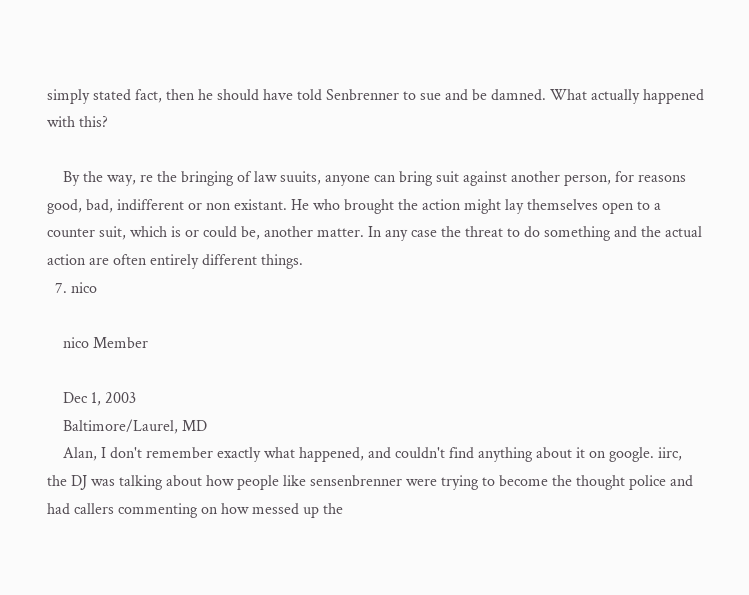simply stated fact, then he should have told Senbrenner to sue and be damned. What actually happened with this?

    By the way, re the bringing of law suuits, anyone can bring suit against another person, for reasons good, bad, indifferent or non existant. He who brought the action might lay themselves open to a counter suit, which is or could be, another matter. In any case the threat to do something and the actual action are often entirely different things.
  7. nico

    nico Member

    Dec 1, 2003
    Baltimore/Laurel, MD
    Alan, I don't remember exactly what happened, and couldn't find anything about it on google. iirc, the DJ was talking about how people like sensenbrenner were trying to become the thought police and had callers commenting on how messed up the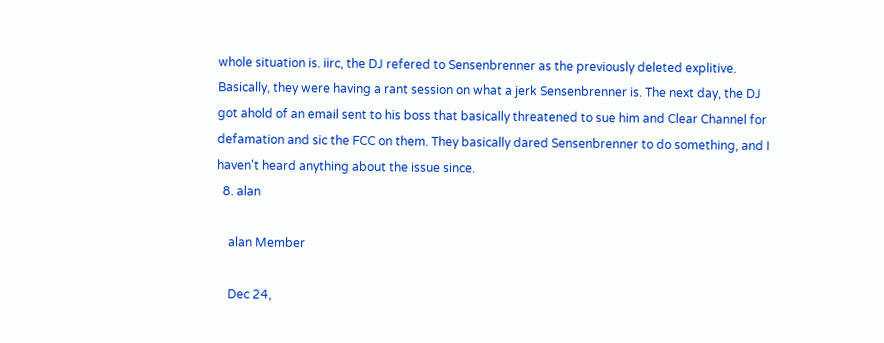whole situation is. iirc, the DJ refered to Sensenbrenner as the previously deleted explitive. Basically, they were having a rant session on what a jerk Sensenbrenner is. The next day, the DJ got ahold of an email sent to his boss that basically threatened to sue him and Clear Channel for defamation and sic the FCC on them. They basically dared Sensenbrenner to do something, and I haven't heard anything about the issue since.
  8. alan

    alan Member

    Dec 24,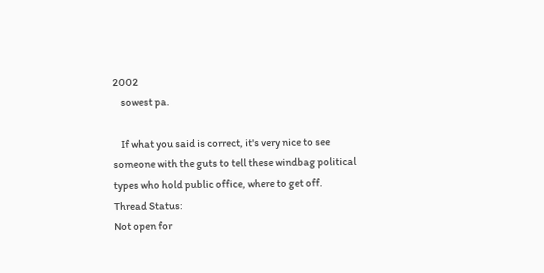2002
    sowest pa.

    If what you said is correct, it's very nice to see someone with the guts to tell these windbag political types who hold public office, where to get off.
Thread Status:
Not open for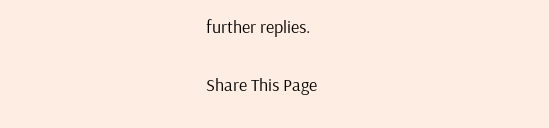further replies.

Share This Page